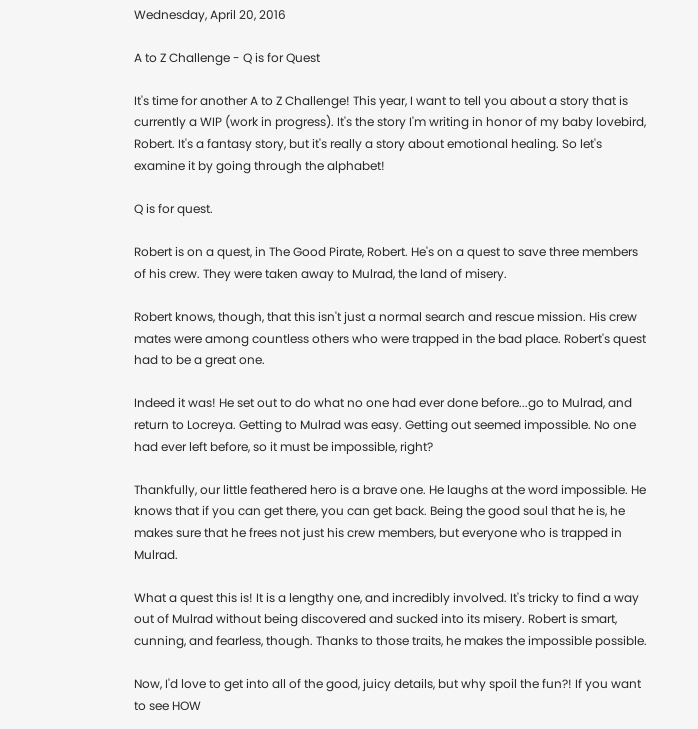Wednesday, April 20, 2016

A to Z Challenge - Q is for Quest

It's time for another A to Z Challenge! This year, I want to tell you about a story that is currently a WIP (work in progress). It's the story I'm writing in honor of my baby lovebird, Robert. It's a fantasy story, but it's really a story about emotional healing. So let's examine it by going through the alphabet!

Q is for quest.

Robert is on a quest, in The Good Pirate, Robert. He's on a quest to save three members of his crew. They were taken away to Mulrad, the land of misery.

Robert knows, though, that this isn't just a normal search and rescue mission. His crew mates were among countless others who were trapped in the bad place. Robert's quest had to be a great one.

Indeed it was! He set out to do what no one had ever done before...go to Mulrad, and return to Locreya. Getting to Mulrad was easy. Getting out seemed impossible. No one had ever left before, so it must be impossible, right?

Thankfully, our little feathered hero is a brave one. He laughs at the word impossible. He knows that if you can get there, you can get back. Being the good soul that he is, he makes sure that he frees not just his crew members, but everyone who is trapped in Mulrad.

What a quest this is! It is a lengthy one, and incredibly involved. It's tricky to find a way out of Mulrad without being discovered and sucked into its misery. Robert is smart, cunning, and fearless, though. Thanks to those traits, he makes the impossible possible.

Now, I'd love to get into all of the good, juicy details, but why spoil the fun?! If you want to see HOW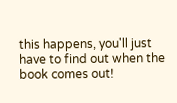this happens, you'll just have to find out when the book comes out!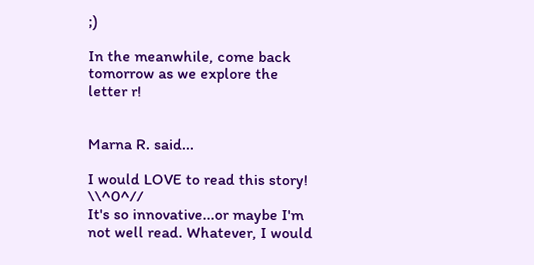;)

In the meanwhile, come back tomorrow as we explore the letter r!


Marna R. said...

I would LOVE to read this story! \\^0^//
It's so innovative...or maybe I'm not well read. Whatever, I would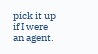pick it up if I were an agent.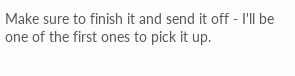Make sure to finish it and send it off - I'll be one of the first ones to pick it up.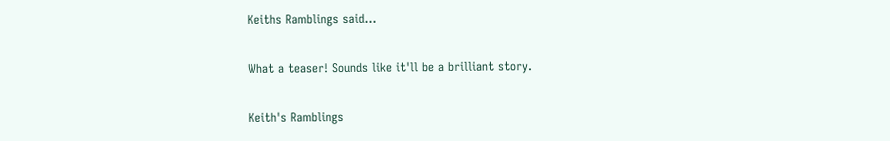Keiths Ramblings said...

What a teaser! Sounds like it'll be a brilliant story.

Keith's Ramblings